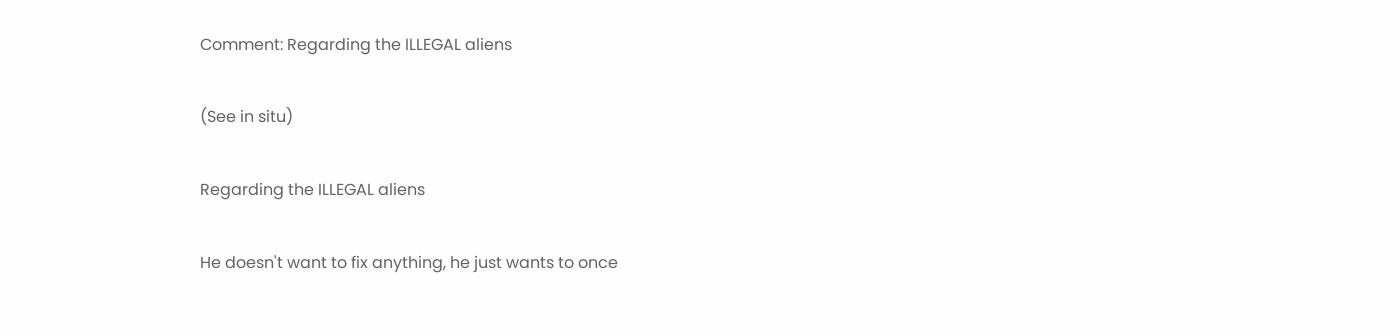Comment: Regarding the ILLEGAL aliens

(See in situ)

Regarding the ILLEGAL aliens

He doesn't want to fix anything, he just wants to once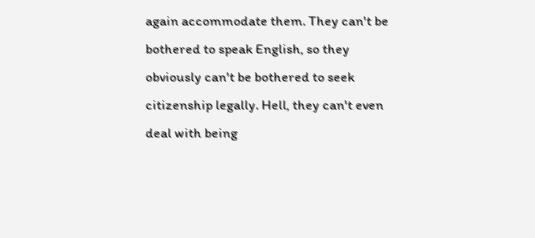again accommodate them. They can't be bothered to speak English, so they obviously can't be bothered to seek citizenship legally. Hell, they can't even deal with being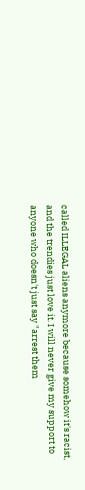called ILLEGAL aliens anymore because somehow it's racist, and the trendies just love it. I will never give my support to anyone who doesn't just say "arrest them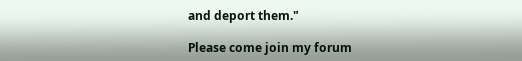and deport them."

Please come join my forum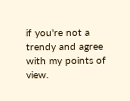if you're not a trendy and agree with my points of view.